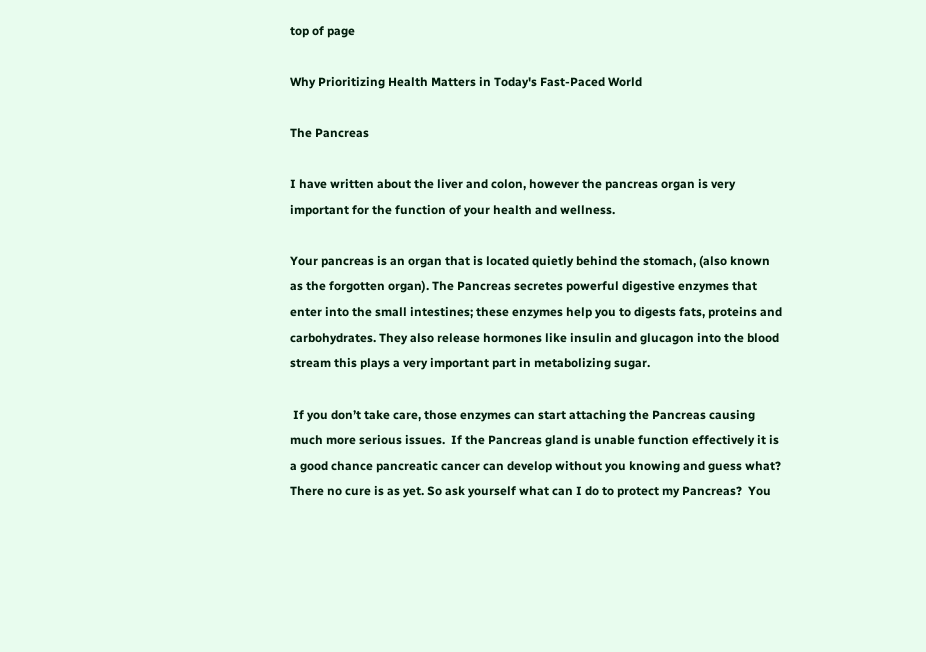top of page

Why Prioritizing Health Matters in Today's Fast-Paced World

The Pancreas

I have written about the liver and colon, however the pancreas organ is very important for the function of your health and wellness.

Your pancreas is an organ that is located quietly behind the stomach, (also known as the forgotten organ). The Pancreas secretes powerful digestive enzymes that enter into the small intestines; these enzymes help you to digests fats, proteins and carbohydrates. They also release hormones like insulin and glucagon into the blood stream this plays a very important part in metabolizing sugar.

 If you don’t take care, those enzymes can start attaching the Pancreas causing much more serious issues.  If the Pancreas gland is unable function effectively it is a good chance pancreatic cancer can develop without you knowing and guess what? There no cure is as yet. So ask yourself what can I do to protect my Pancreas?  You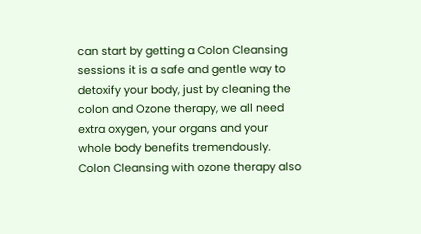can start by getting a Colon Cleansing sessions it is a safe and gentle way to detoxify your body, just by cleaning the colon and Ozone therapy, we all need extra oxygen, your organs and your whole body benefits tremendously. Colon Cleansing with ozone therapy also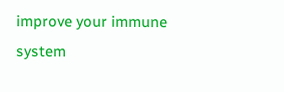improve your immune system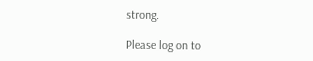strong.

Please log on to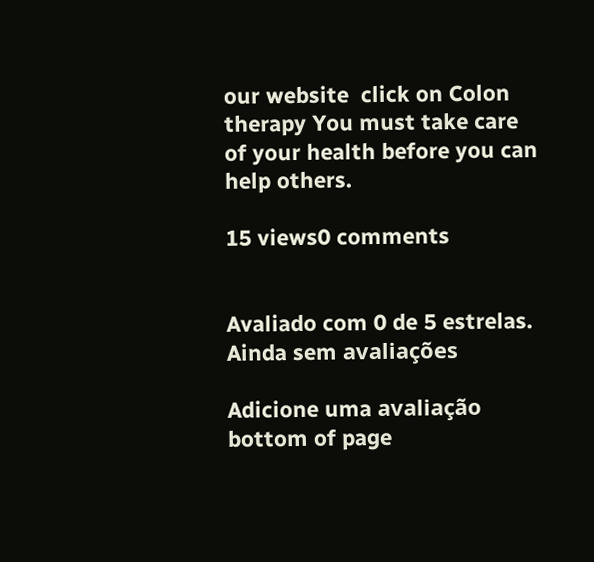our website  click on Colon therapy You must take care of your health before you can help others.

15 views0 comments


Avaliado com 0 de 5 estrelas.
Ainda sem avaliações

Adicione uma avaliação
bottom of page